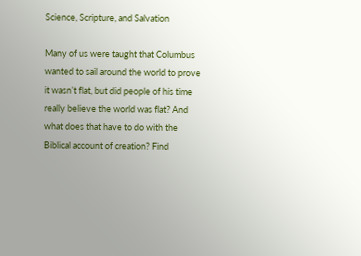Science, Scripture, and Salvation

Many of us were taught that Columbus wanted to sail around the world to prove it wasn’t flat, but did people of his time really believe the world was flat? And what does that have to do with the Biblical account of creation? Find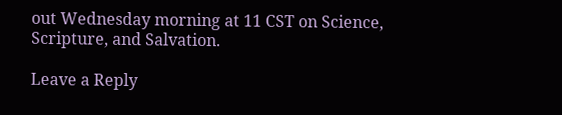out Wednesday morning at 11 CST on Science, Scripture, and Salvation.

Leave a Reply